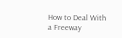How to Deal With a Freeway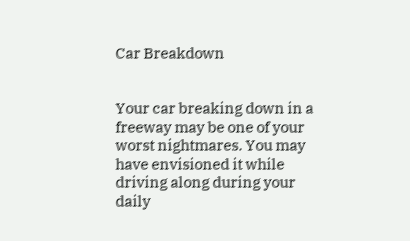Car Breakdown


Your car breaking down in a freeway may be one of your worst nightmares. You may have envisioned it while driving along during your daily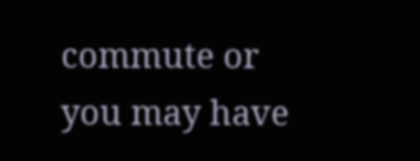commute or you may have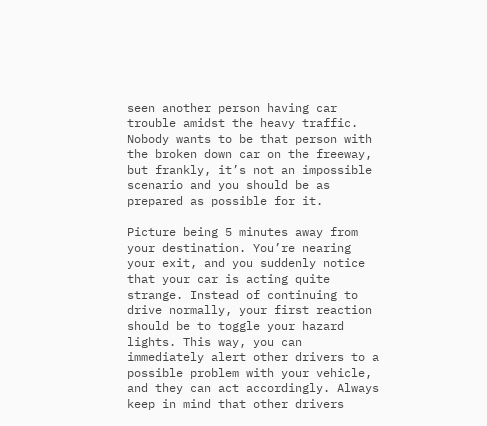seen another person having car trouble amidst the heavy traffic. Nobody wants to be that person with the broken down car on the freeway, but frankly, it’s not an impossible scenario and you should be as prepared as possible for it.

Picture being 5 minutes away from your destination. You’re nearing your exit, and you suddenly notice that your car is acting quite strange. Instead of continuing to drive normally, your first reaction should be to toggle your hazard lights. This way, you can immediately alert other drivers to a possible problem with your vehicle, and they can act accordingly. Always keep in mind that other drivers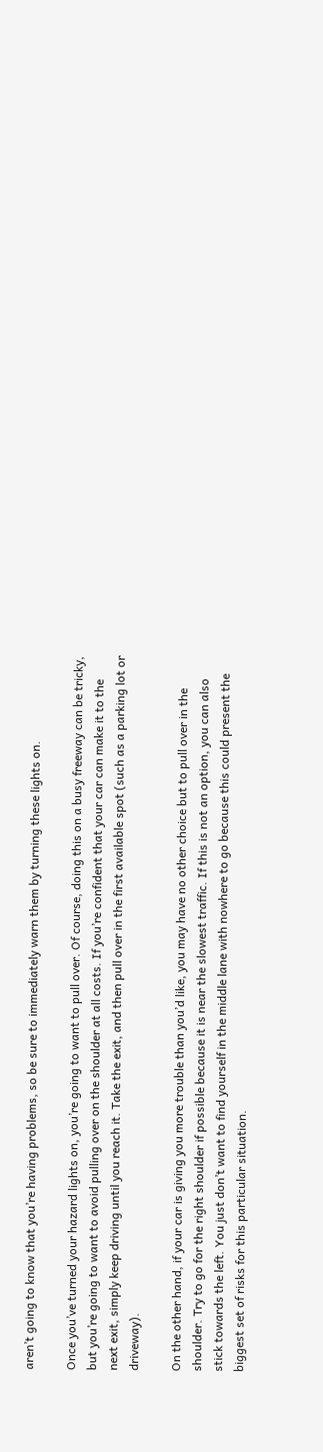aren’t going to know that you’re having problems, so be sure to immediately warn them by turning these lights on.

Once you’ve turned your hazard lights on, you’re going to want to pull over. Of course, doing this on a busy freeway can be tricky, but you’re going to want to avoid pulling over on the shoulder at all costs. If you’re confident that your car can make it to the next exit, simply keep driving until you reach it. Take the exit, and then pull over in the first available spot (such as a parking lot or driveway).

On the other hand, if your car is giving you more trouble than you’d like, you may have no other choice but to pull over in the shoulder. Try to go for the right shoulder if possible because it is near the slowest traffic. If this is not an option, you can also stick towards the left. You just don’t want to find yourself in the middle lane with nowhere to go because this could present the biggest set of risks for this particular situation.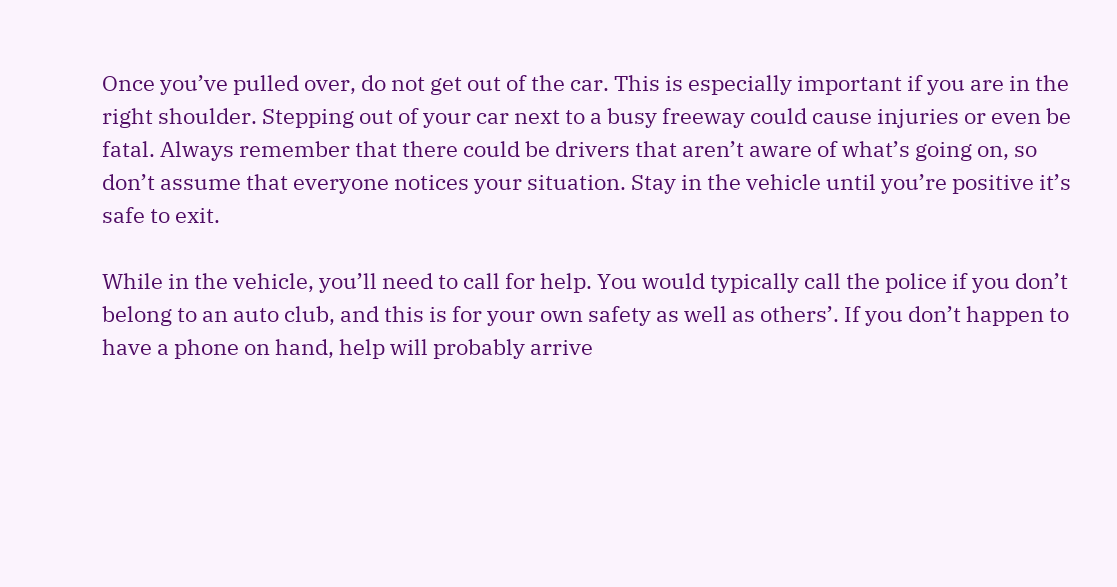Once you’ve pulled over, do not get out of the car. This is especially important if you are in the right shoulder. Stepping out of your car next to a busy freeway could cause injuries or even be fatal. Always remember that there could be drivers that aren’t aware of what’s going on, so don’t assume that everyone notices your situation. Stay in the vehicle until you’re positive it’s safe to exit.

While in the vehicle, you’ll need to call for help. You would typically call the police if you don’t belong to an auto club, and this is for your own safety as well as others’. If you don’t happen to have a phone on hand, help will probably arrive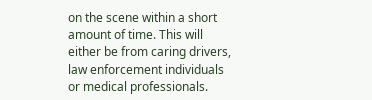on the scene within a short amount of time. This will either be from caring drivers, law enforcement individuals or medical professionals.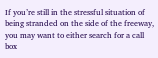If you’re still in the stressful situation of being stranded on the side of the freeway, you may want to either search for a call box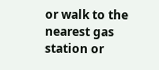or walk to the nearest gas station or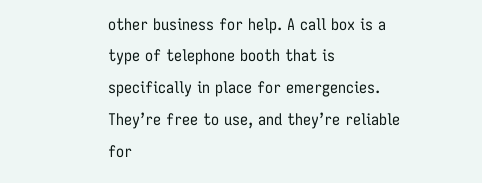other business for help. A call box is a type of telephone booth that is specifically in place for emergencies. They’re free to use, and they’re reliable for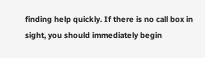finding help quickly. If there is no call box in sight, you should immediately begin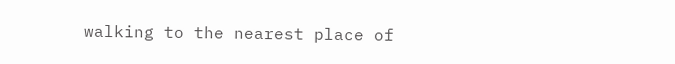walking to the nearest place of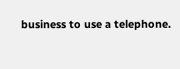business to use a telephone.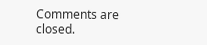Comments are closed.